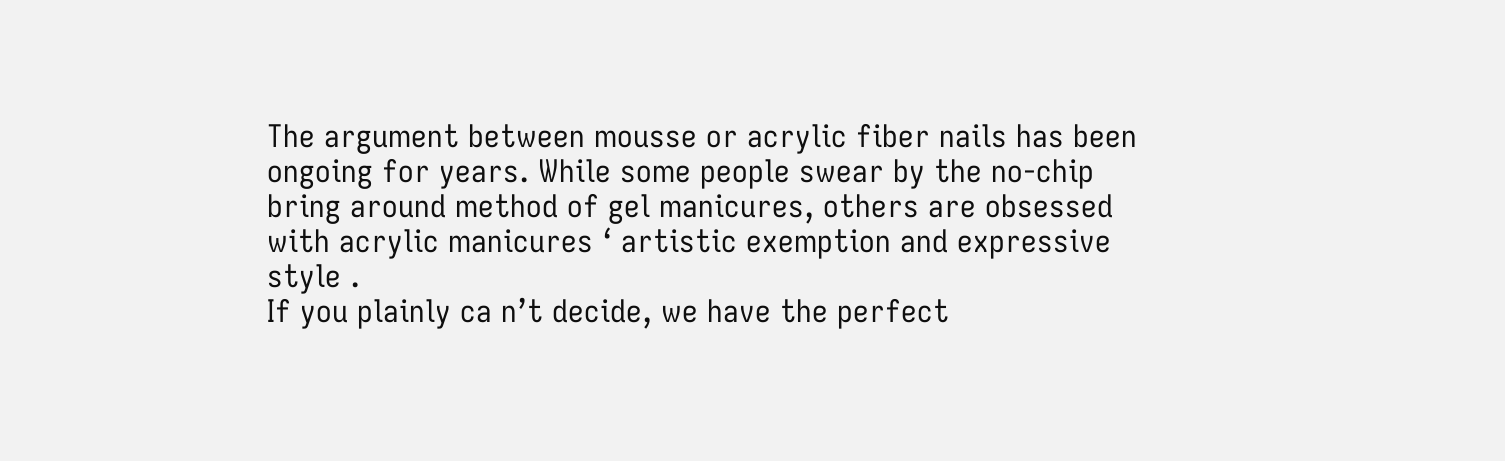The argument between mousse or acrylic fiber nails has been ongoing for years. While some people swear by the no-chip bring around method of gel manicures, others are obsessed with acrylic manicures ‘ artistic exemption and expressive style .
If you plainly ca n’t decide, we have the perfect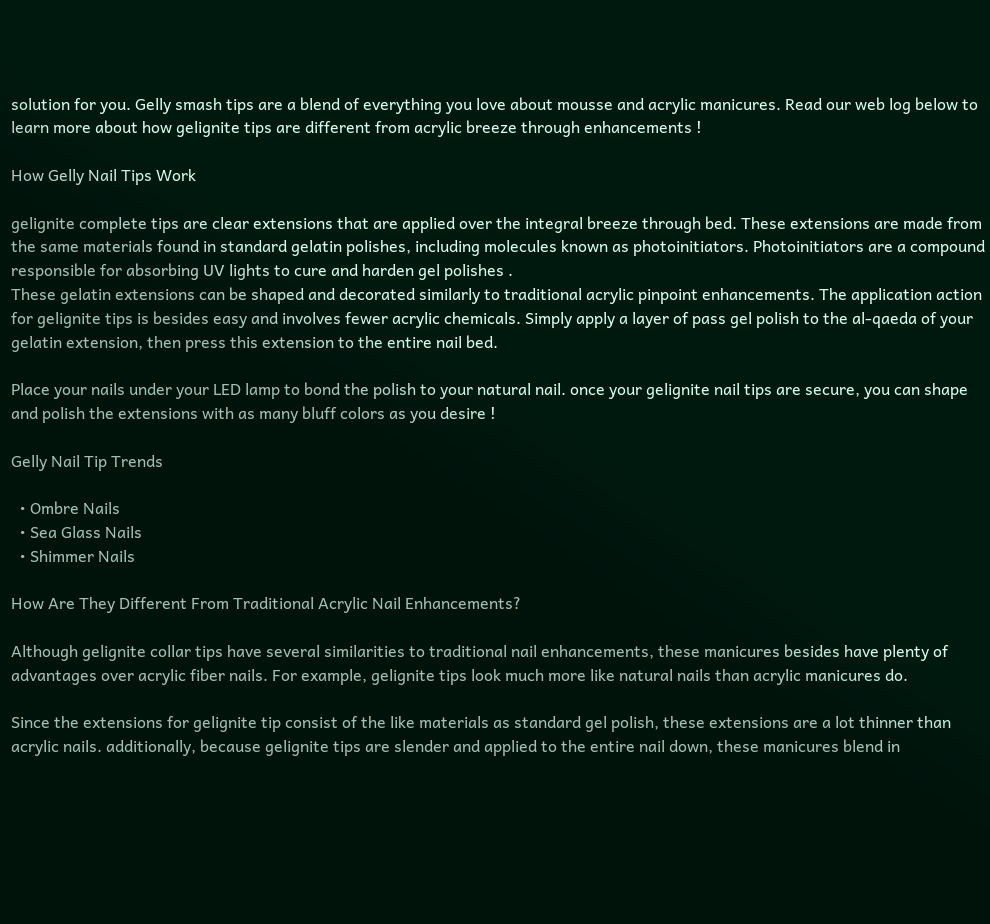solution for you. Gelly smash tips are a blend of everything you love about mousse and acrylic manicures. Read our web log below to learn more about how gelignite tips are different from acrylic breeze through enhancements !

How Gelly Nail Tips Work

gelignite complete tips are clear extensions that are applied over the integral breeze through bed. These extensions are made from the same materials found in standard gelatin polishes, including molecules known as photoinitiators. Photoinitiators are a compound responsible for absorbing UV lights to cure and harden gel polishes .
These gelatin extensions can be shaped and decorated similarly to traditional acrylic pinpoint enhancements. The application action for gelignite tips is besides easy and involves fewer acrylic chemicals. Simply apply a layer of pass gel polish to the al-qaeda of your gelatin extension, then press this extension to the entire nail bed.

Place your nails under your LED lamp to bond the polish to your natural nail. once your gelignite nail tips are secure, you can shape and polish the extensions with as many bluff colors as you desire !

Gelly Nail Tip Trends

  • Ombre Nails
  • Sea Glass Nails
  • Shimmer Nails

How Are They Different From Traditional Acrylic Nail Enhancements?

Although gelignite collar tips have several similarities to traditional nail enhancements, these manicures besides have plenty of advantages over acrylic fiber nails. For example, gelignite tips look much more like natural nails than acrylic manicures do.

Since the extensions for gelignite tip consist of the like materials as standard gel polish, these extensions are a lot thinner than acrylic nails. additionally, because gelignite tips are slender and applied to the entire nail down, these manicures blend in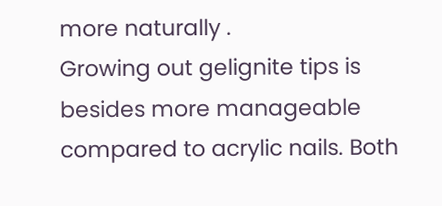more naturally .
Growing out gelignite tips is besides more manageable compared to acrylic nails. Both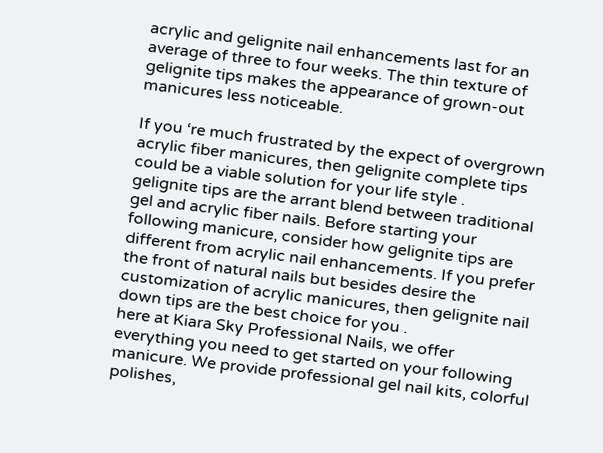acrylic and gelignite nail enhancements last for an average of three to four weeks. The thin texture of gelignite tips makes the appearance of grown-out manicures less noticeable.

If you ‘re much frustrated by the expect of overgrown acrylic fiber manicures, then gelignite complete tips could be a viable solution for your life style .
gelignite tips are the arrant blend between traditional gel and acrylic fiber nails. Before starting your following manicure, consider how gelignite tips are different from acrylic nail enhancements. If you prefer the front of natural nails but besides desire the customization of acrylic manicures, then gelignite nail down tips are the best choice for you .
here at Kiara Sky Professional Nails, we offer everything you need to get started on your following manicure. We provide professional gel nail kits, colorful polishes,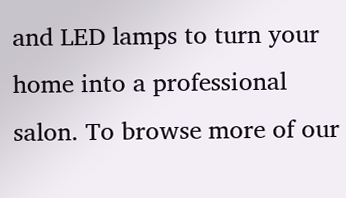and LED lamps to turn your home into a professional salon. To browse more of our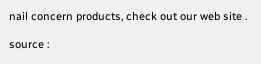nail concern products, check out our web site .

source :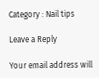Category : Nail tips

Leave a Reply

Your email address will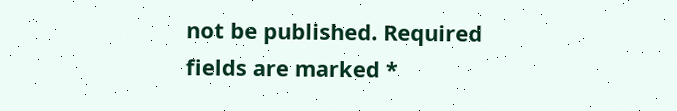not be published. Required fields are marked *